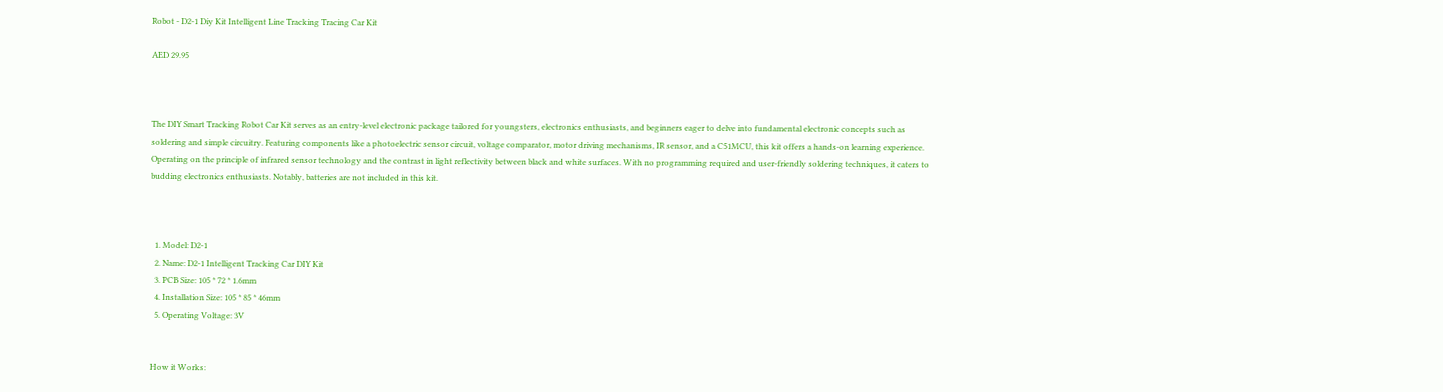Robot - D2-1 Diy Kit Intelligent Line Tracking Tracing Car Kit

AED 29.95



The DIY Smart Tracking Robot Car Kit serves as an entry-level electronic package tailored for youngsters, electronics enthusiasts, and beginners eager to delve into fundamental electronic concepts such as soldering and simple circuitry. Featuring components like a photoelectric sensor circuit, voltage comparator, motor driving mechanisms, IR sensor, and a C51MCU, this kit offers a hands-on learning experience. Operating on the principle of infrared sensor technology and the contrast in light reflectivity between black and white surfaces. With no programming required and user-friendly soldering techniques, it caters to budding electronics enthusiasts. Notably, batteries are not included in this kit.



  1. Model: D2-1
  2. Name: D2-1 Intelligent Tracking Car DIY Kit
  3. PCB Size: 105 * 72 * 1.6mm
  4. Installation Size: 105 * 85 * 46mm
  5. Operating Voltage: 3V


How it Works: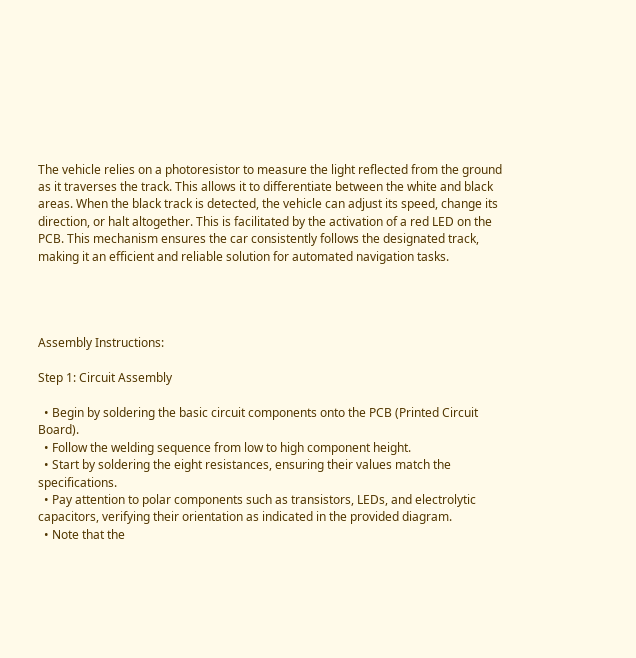The vehicle relies on a photoresistor to measure the light reflected from the ground as it traverses the track. This allows it to differentiate between the white and black areas. When the black track is detected, the vehicle can adjust its speed, change its direction, or halt altogether. This is facilitated by the activation of a red LED on the PCB. This mechanism ensures the car consistently follows the designated track, making it an efficient and reliable solution for automated navigation tasks.




Assembly Instructions:

Step 1: Circuit Assembly

  • Begin by soldering the basic circuit components onto the PCB (Printed Circuit Board).
  • Follow the welding sequence from low to high component height.
  • Start by soldering the eight resistances, ensuring their values match the specifications.
  • Pay attention to polar components such as transistors, LEDs, and electrolytic capacitors, verifying their orientation as indicated in the provided diagram.
  • Note that the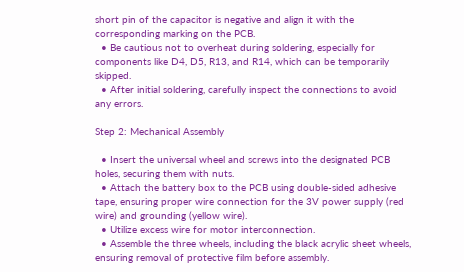short pin of the capacitor is negative and align it with the corresponding marking on the PCB.
  • Be cautious not to overheat during soldering, especially for components like D4, D5, R13, and R14, which can be temporarily skipped.
  • After initial soldering, carefully inspect the connections to avoid any errors.

Step 2: Mechanical Assembly

  • Insert the universal wheel and screws into the designated PCB holes, securing them with nuts.
  • Attach the battery box to the PCB using double-sided adhesive tape, ensuring proper wire connection for the 3V power supply (red wire) and grounding (yellow wire).
  • Utilize excess wire for motor interconnection.
  • Assemble the three wheels, including the black acrylic sheet wheels, ensuring removal of protective film before assembly.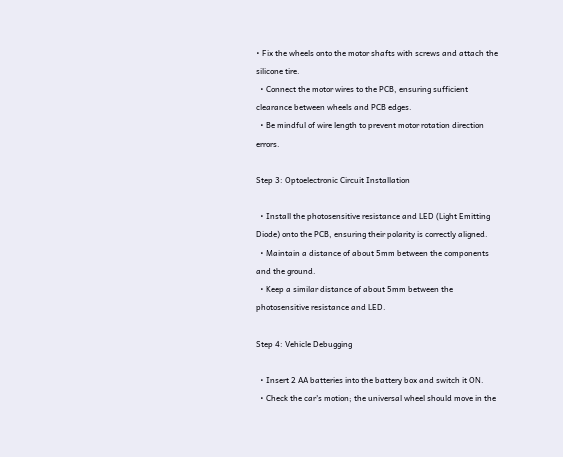• Fix the wheels onto the motor shafts with screws and attach the silicone tire.
  • Connect the motor wires to the PCB, ensuring sufficient clearance between wheels and PCB edges.
  • Be mindful of wire length to prevent motor rotation direction errors.

Step 3: Optoelectronic Circuit Installation

  • Install the photosensitive resistance and LED (Light Emitting Diode) onto the PCB, ensuring their polarity is correctly aligned.
  • Maintain a distance of about 5mm between the components and the ground.
  • Keep a similar distance of about 5mm between the photosensitive resistance and LED.

Step 4: Vehicle Debugging

  • Insert 2 AA batteries into the battery box and switch it ON.
  • Check the car's motion; the universal wheel should move in the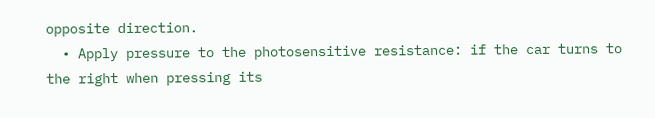opposite direction.
  • Apply pressure to the photosensitive resistance: if the car turns to the right when pressing its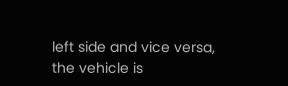left side and vice versa, the vehicle is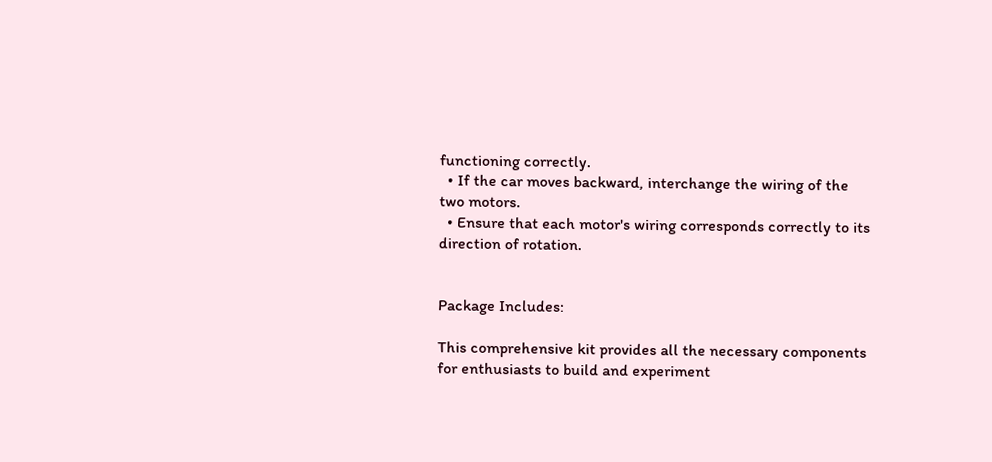functioning correctly.
  • If the car moves backward, interchange the wiring of the two motors.
  • Ensure that each motor's wiring corresponds correctly to its direction of rotation.


Package Includes:

This comprehensive kit provides all the necessary components for enthusiasts to build and experiment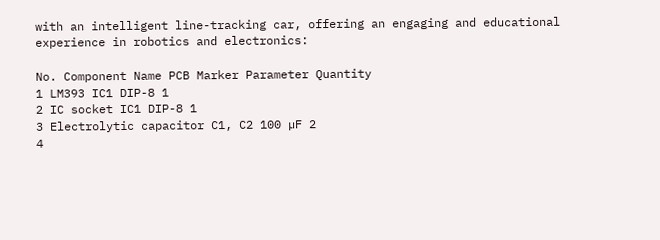with an intelligent line-tracking car, offering an engaging and educational experience in robotics and electronics:

No. Component Name PCB Marker Parameter Quantity
1 LM393 IC1 DIP-8 1
2 IC socket IC1 DIP-8 1
3 Electrolytic capacitor C1, C2 100 µF 2
4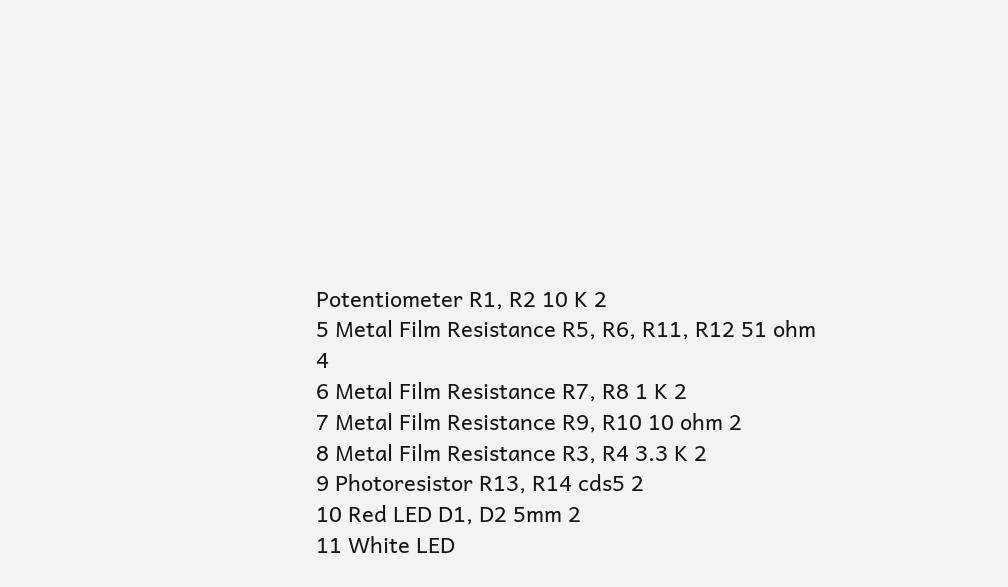Potentiometer R1, R2 10 K 2
5 Metal Film Resistance R5, R6, R11, R12 51 ohm 4
6 Metal Film Resistance R7, R8 1 K 2
7 Metal Film Resistance R9, R10 10 ohm 2
8 Metal Film Resistance R3, R4 3.3 K 2
9 Photoresistor R13, R14 cds5 2
10 Red LED D1, D2 5mm 2
11 White LED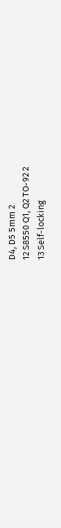D4, D5 5mm 2
12 S8550 Q1, Q2 TO-92 2
13 Self-locking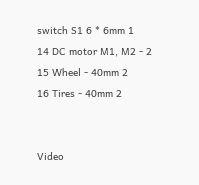switch S1 6 * 6mm 1
14 DC motor M1, M2 - 2
15 Wheel - 40mm 2
16 Tires - 40mm 2


Video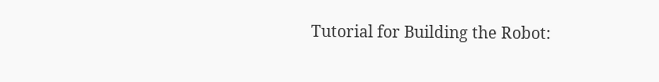Tutorial for Building the Robot: